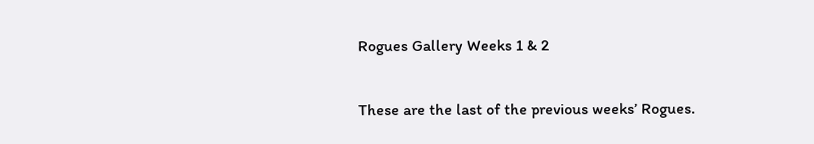Rogues Gallery Weeks 1 & 2

These are the last of the previous weeks’ Rogues.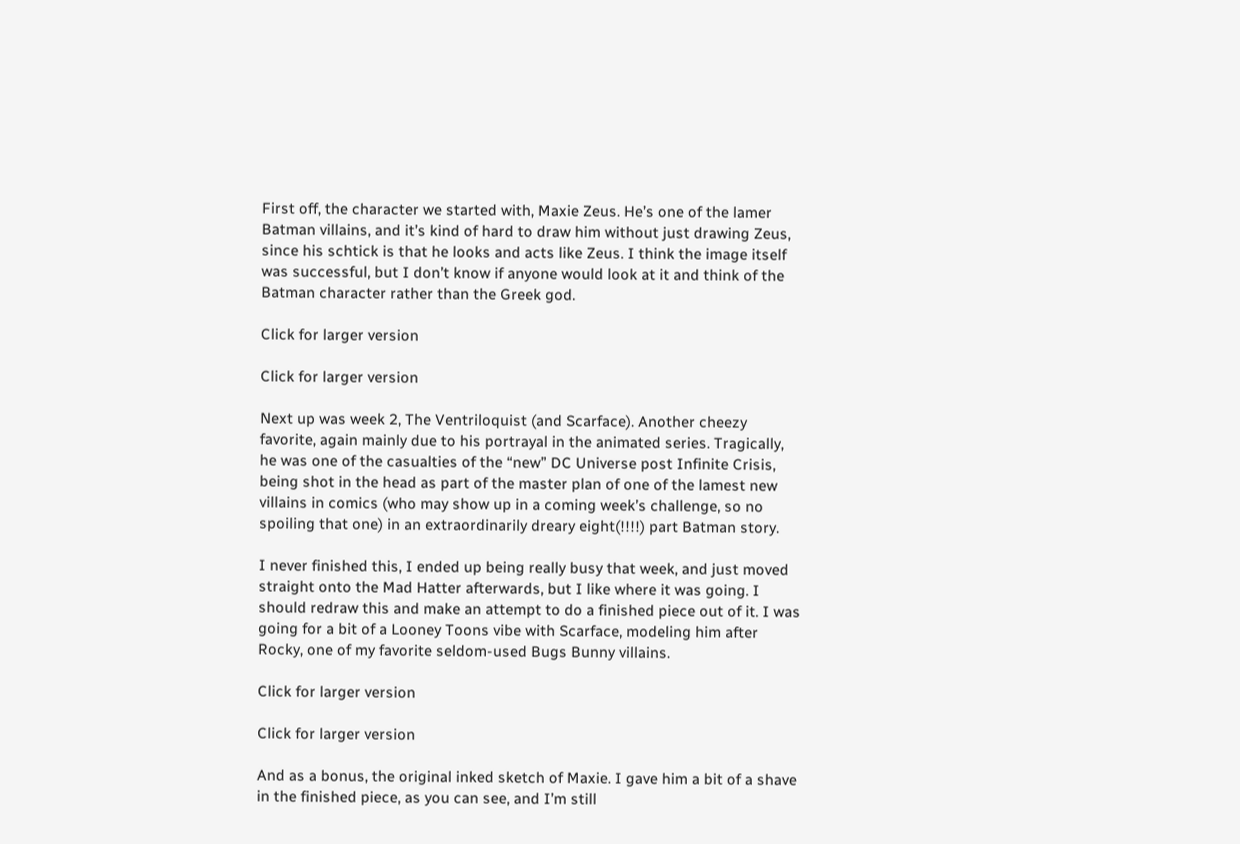First off, the character we started with, Maxie Zeus. He’s one of the lamer Batman villains, and it’s kind of hard to draw him without just drawing Zeus, since his schtick is that he looks and acts like Zeus. I think the image itself was successful, but I don’t know if anyone would look at it and think of the Batman character rather than the Greek god.

Click for larger version

Click for larger version

Next up was week 2, The Ventriloquist (and Scarface). Another cheezy favorite, again mainly due to his portrayal in the animated series. Tragically, he was one of the casualties of the “new” DC Universe post Infinite Crisis, being shot in the head as part of the master plan of one of the lamest new villains in comics (who may show up in a coming week’s challenge, so no spoiling that one) in an extraordinarily dreary eight(!!!!) part Batman story.

I never finished this, I ended up being really busy that week, and just moved straight onto the Mad Hatter afterwards, but I like where it was going. I should redraw this and make an attempt to do a finished piece out of it. I was going for a bit of a Looney Toons vibe with Scarface, modeling him after Rocky, one of my favorite seldom-used Bugs Bunny villains.

Click for larger version

Click for larger version

And as a bonus, the original inked sketch of Maxie. I gave him a bit of a shave in the finished piece, as you can see, and I’m still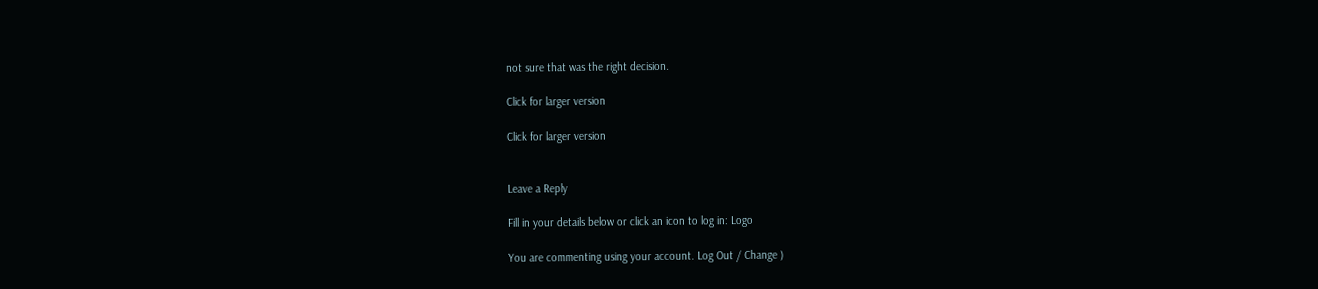not sure that was the right decision.

Click for larger version

Click for larger version


Leave a Reply

Fill in your details below or click an icon to log in: Logo

You are commenting using your account. Log Out / Change )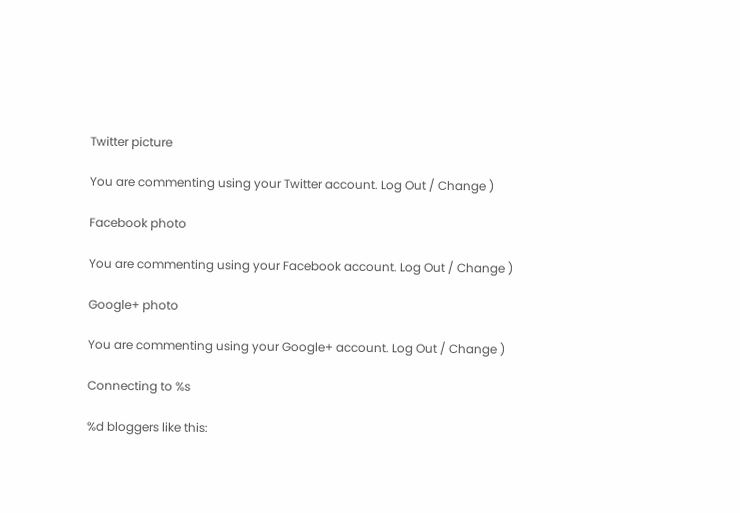Twitter picture

You are commenting using your Twitter account. Log Out / Change )

Facebook photo

You are commenting using your Facebook account. Log Out / Change )

Google+ photo

You are commenting using your Google+ account. Log Out / Change )

Connecting to %s

%d bloggers like this: